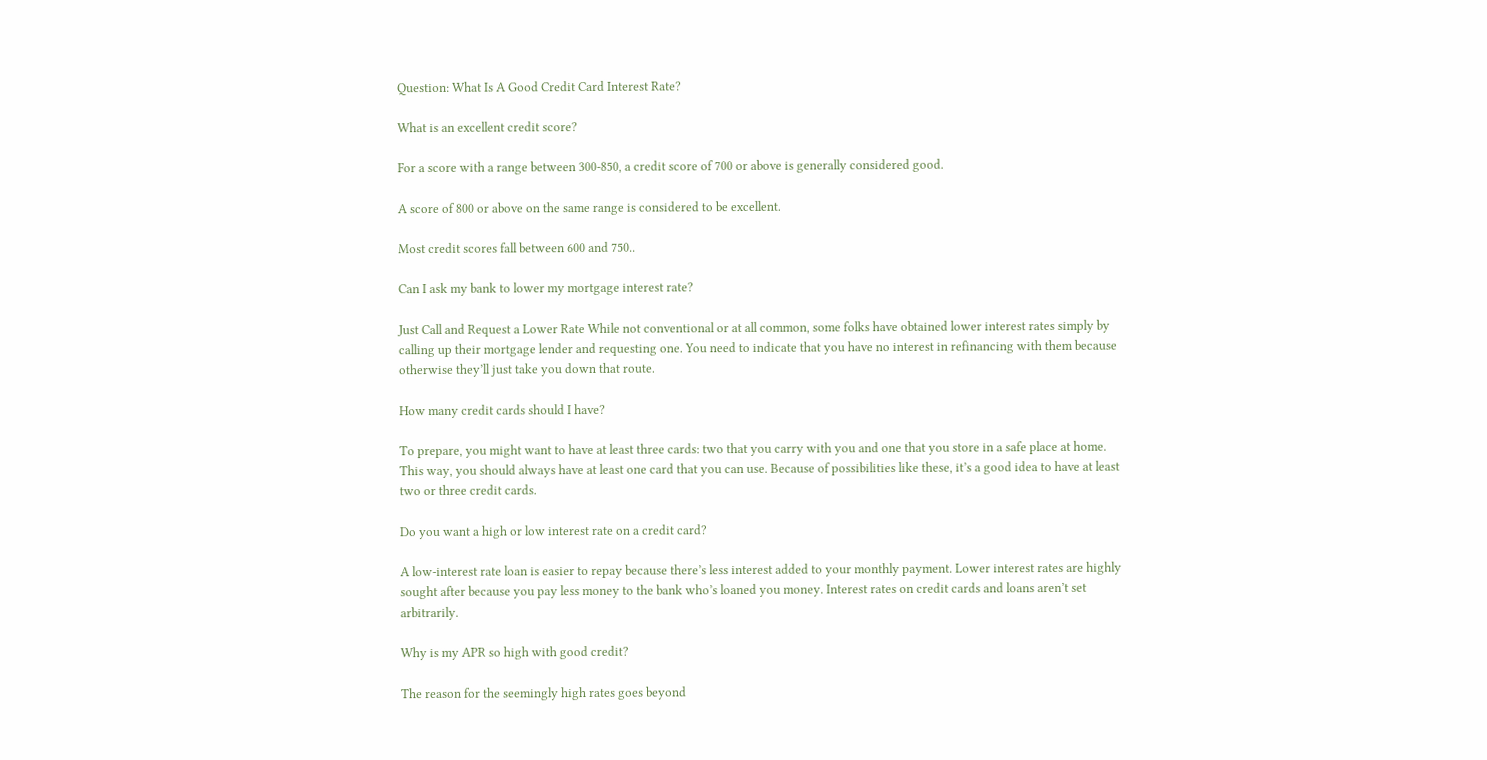Question: What Is A Good Credit Card Interest Rate?

What is an excellent credit score?

For a score with a range between 300-850, a credit score of 700 or above is generally considered good.

A score of 800 or above on the same range is considered to be excellent.

Most credit scores fall between 600 and 750..

Can I ask my bank to lower my mortgage interest rate?

Just Call and Request a Lower Rate While not conventional or at all common, some folks have obtained lower interest rates simply by calling up their mortgage lender and requesting one. You need to indicate that you have no interest in refinancing with them because otherwise they’ll just take you down that route.

How many credit cards should I have?

To prepare, you might want to have at least three cards: two that you carry with you and one that you store in a safe place at home. This way, you should always have at least one card that you can use. Because of possibilities like these, it’s a good idea to have at least two or three credit cards.

Do you want a high or low interest rate on a credit card?

A low-interest rate loan is easier to repay because there’s less interest added to your monthly payment. Lower interest rates are highly sought after because you pay less money to the bank who’s loaned you money. Interest rates on credit cards and loans aren’t set arbitrarily.

Why is my APR so high with good credit?

The reason for the seemingly high rates goes beyond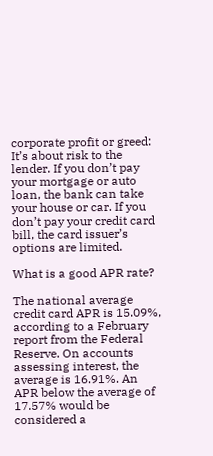corporate profit or greed: It’s about risk to the lender. If you don’t pay your mortgage or auto loan, the bank can take your house or car. If you don’t pay your credit card bill, the card issuer’s options are limited.

What is a good APR rate?

The national average credit card APR is 15.09%, according to a February report from the Federal Reserve. On accounts assessing interest, the average is 16.91%. An APR below the average of 17.57% would be considered a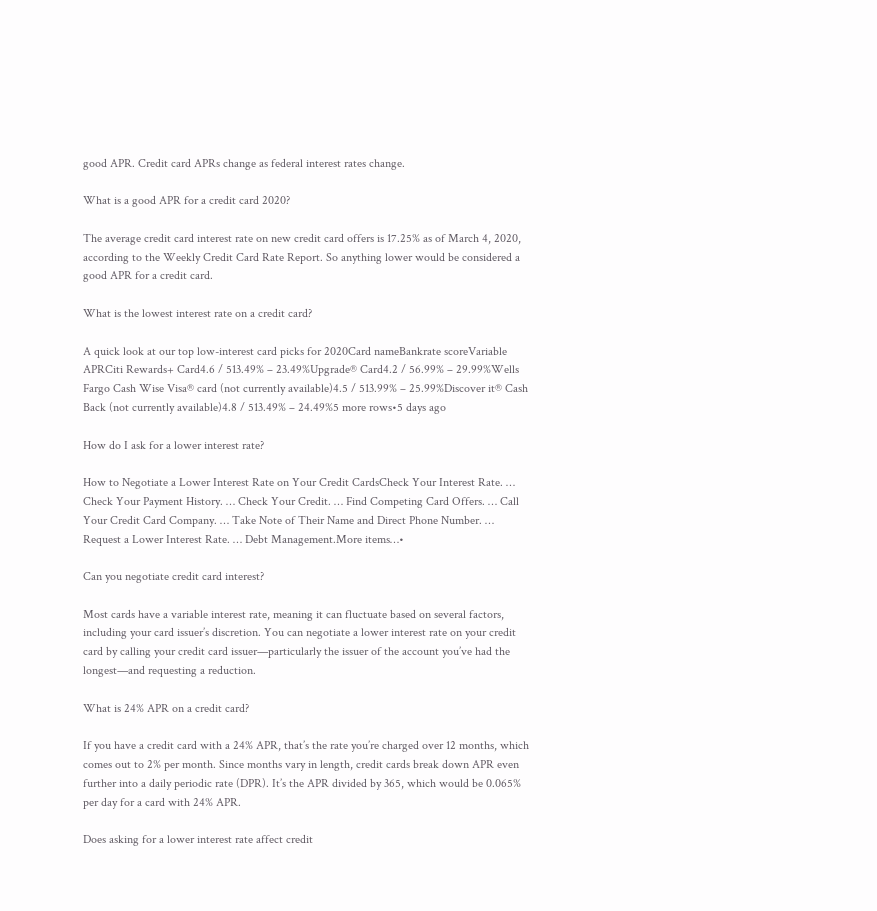good APR. Credit card APRs change as federal interest rates change.

What is a good APR for a credit card 2020?

The average credit card interest rate on new credit card offers is 17.25% as of March 4, 2020, according to the Weekly Credit Card Rate Report. So anything lower would be considered a good APR for a credit card.

What is the lowest interest rate on a credit card?

A quick look at our top low-interest card picks for 2020Card nameBankrate scoreVariable APRCiti Rewards+ Card4.6 / 513.49% – 23.49%Upgrade® Card4.2 / 56.99% – 29.99%Wells Fargo Cash Wise Visa® card (not currently available)4.5 / 513.99% – 25.99%Discover it® Cash Back (not currently available)4.8 / 513.49% – 24.49%5 more rows•5 days ago

How do I ask for a lower interest rate?

How to Negotiate a Lower Interest Rate on Your Credit CardsCheck Your Interest Rate. … Check Your Payment History. … Check Your Credit. … Find Competing Card Offers. … Call Your Credit Card Company. … Take Note of Their Name and Direct Phone Number. … Request a Lower Interest Rate. … Debt Management.More items…•

Can you negotiate credit card interest?

Most cards have a variable interest rate, meaning it can fluctuate based on several factors, including your card issuer’s discretion. You can negotiate a lower interest rate on your credit card by calling your credit card issuer—particularly the issuer of the account you’ve had the longest—and requesting a reduction.

What is 24% APR on a credit card?

If you have a credit card with a 24% APR, that’s the rate you’re charged over 12 months, which comes out to 2% per month. Since months vary in length, credit cards break down APR even further into a daily periodic rate (DPR). It’s the APR divided by 365, which would be 0.065% per day for a card with 24% APR.

Does asking for a lower interest rate affect credit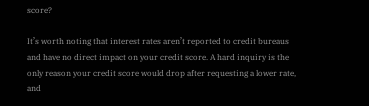score?

It’s worth noting that interest rates aren’t reported to credit bureaus and have no direct impact on your credit score. A hard inquiry is the only reason your credit score would drop after requesting a lower rate, and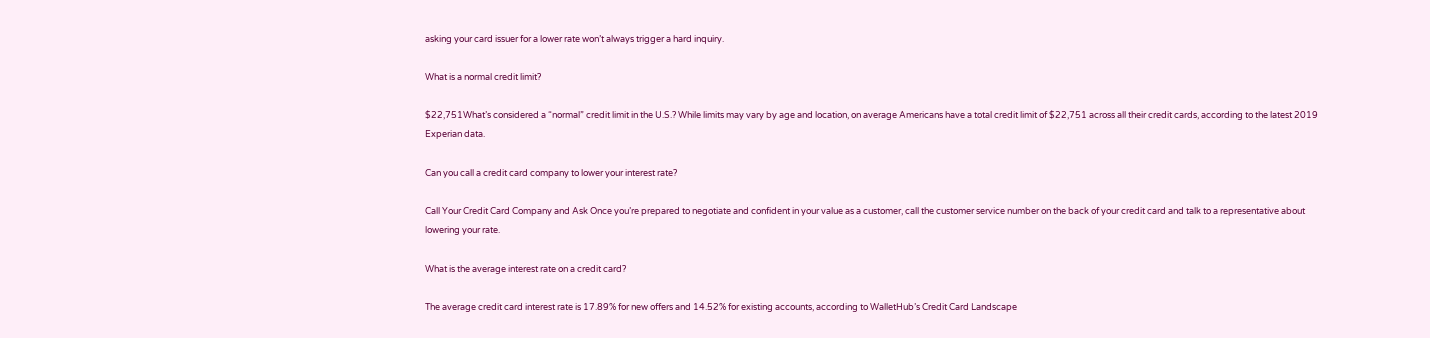asking your card issuer for a lower rate won’t always trigger a hard inquiry.

What is a normal credit limit?

$22,751What’s considered a “normal” credit limit in the U.S.? While limits may vary by age and location, on average Americans have a total credit limit of $22,751 across all their credit cards, according to the latest 2019 Experian data.

Can you call a credit card company to lower your interest rate?

Call Your Credit Card Company and Ask Once you’re prepared to negotiate and confident in your value as a customer, call the customer service number on the back of your credit card and talk to a representative about lowering your rate.

What is the average interest rate on a credit card?

The average credit card interest rate is 17.89% for new offers and 14.52% for existing accounts, according to WalletHub’s Credit Card Landscape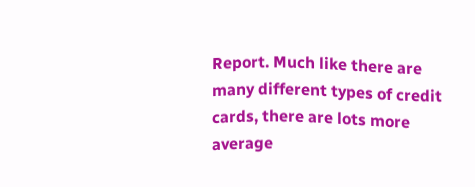Report. Much like there are many different types of credit cards, there are lots more average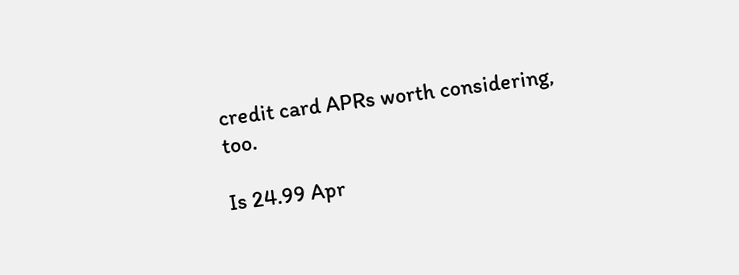credit card APRs worth considering, too.

Is 24.99 Apr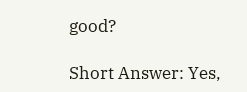good?

Short Answer: Yes,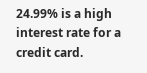24.99% is a high interest rate for a credit card.